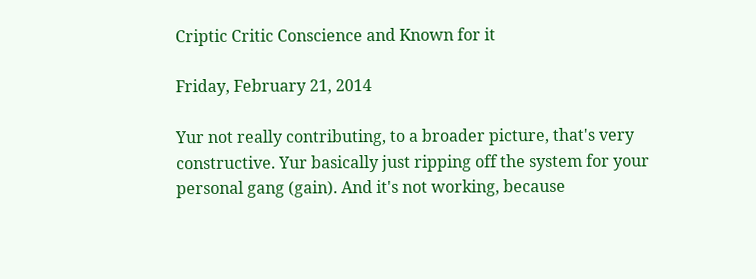Criptic Critic Conscience and Known for it

Friday, February 21, 2014

Yur not really contributing, to a broader picture, that's very constructive. Yur basically just ripping off the system for your personal gang (gain). And it's not working, because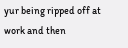yur being ripped off at work and then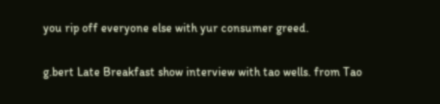you rip off everyone else with yur consumer greed.

g.bert Late Breakfast show interview with tao wells. from Tao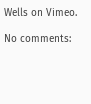Wells on Vimeo.

No comments: